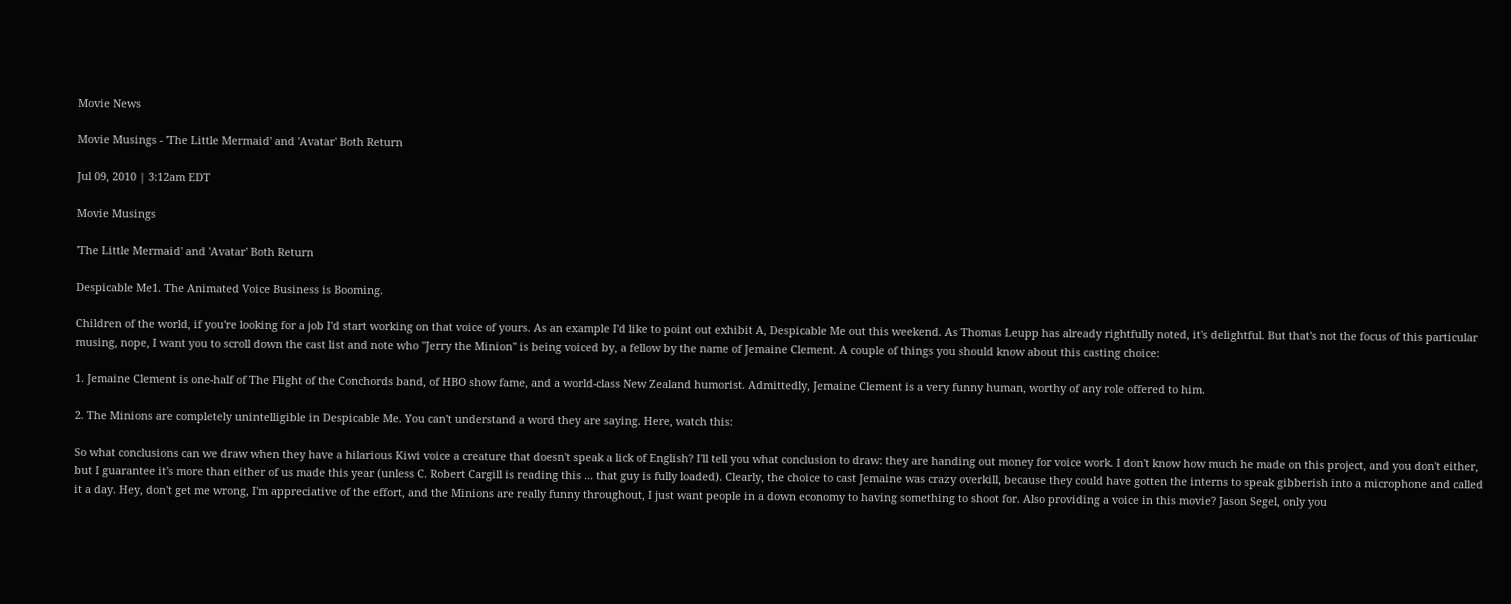Movie News

Movie Musings - 'The Little Mermaid' and 'Avatar' Both Return

Jul 09, 2010 | 3:12am EDT

Movie Musings

'The Little Mermaid' and 'Avatar' Both Return

Despicable Me1. The Animated Voice Business is Booming.

Children of the world, if you're looking for a job I'd start working on that voice of yours. As an example I'd like to point out exhibit A, Despicable Me out this weekend. As Thomas Leupp has already rightfully noted, it's delightful. But that's not the focus of this particular musing, nope, I want you to scroll down the cast list and note who "Jerry the Minion" is being voiced by, a fellow by the name of Jemaine Clement. A couple of things you should know about this casting choice:

1. Jemaine Clement is one-half of The Flight of the Conchords band, of HBO show fame, and a world-class New Zealand humorist. Admittedly, Jemaine Clement is a very funny human, worthy of any role offered to him.

2. The Minions are completely unintelligible in Despicable Me. You can't understand a word they are saying. Here, watch this:

So what conclusions can we draw when they have a hilarious Kiwi voice a creature that doesn't speak a lick of English? I'll tell you what conclusion to draw: they are handing out money for voice work. I don't know how much he made on this project, and you don't either, but I guarantee it's more than either of us made this year (unless C. Robert Cargill is reading this ... that guy is fully loaded). Clearly, the choice to cast Jemaine was crazy overkill, because they could have gotten the interns to speak gibberish into a microphone and called it a day. Hey, don't get me wrong, I'm appreciative of the effort, and the Minions are really funny throughout, I just want people in a down economy to having something to shoot for. Also providing a voice in this movie? Jason Segel, only you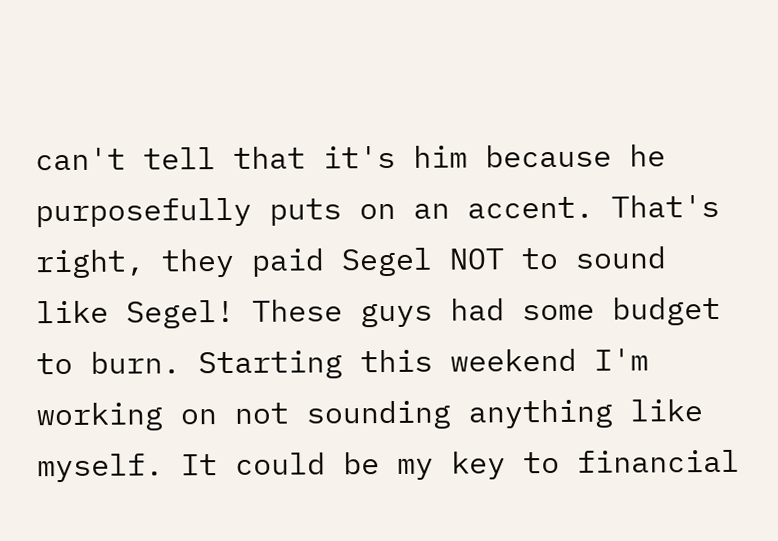can't tell that it's him because he purposefully puts on an accent. That's right, they paid Segel NOT to sound like Segel! These guys had some budget to burn. Starting this weekend I'm working on not sounding anything like myself. It could be my key to financial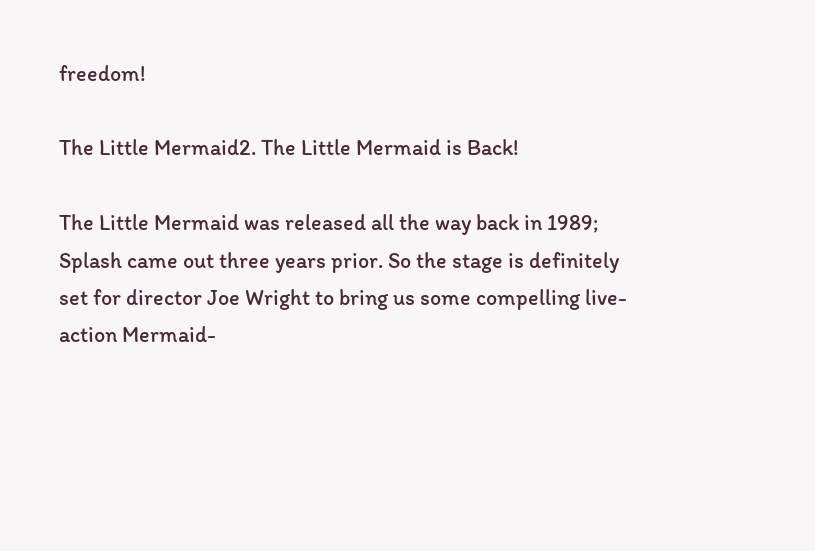freedom!

The Little Mermaid2. The Little Mermaid is Back!

The Little Mermaid was released all the way back in 1989; Splash came out three years prior. So the stage is definitely set for director Joe Wright to bring us some compelling live-action Mermaid-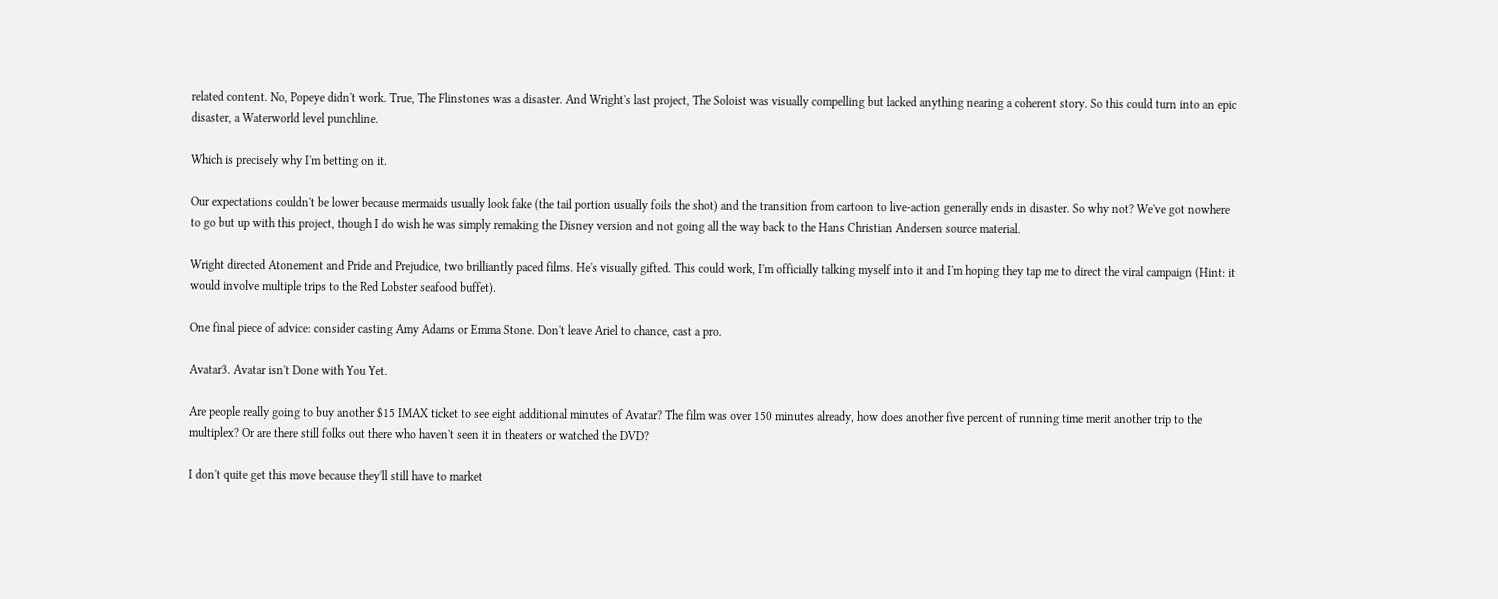related content. No, Popeye didn't work. True, The Flinstones was a disaster. And Wright's last project, The Soloist was visually compelling but lacked anything nearing a coherent story. So this could turn into an epic disaster, a Waterworld level punchline.

Which is precisely why I'm betting on it.

Our expectations couldn't be lower because mermaids usually look fake (the tail portion usually foils the shot) and the transition from cartoon to live-action generally ends in disaster. So why not? We've got nowhere to go but up with this project, though I do wish he was simply remaking the Disney version and not going all the way back to the Hans Christian Andersen source material.

Wright directed Atonement and Pride and Prejudice, two brilliantly paced films. He's visually gifted. This could work, I'm officially talking myself into it and I'm hoping they tap me to direct the viral campaign (Hint: it would involve multiple trips to the Red Lobster seafood buffet).

One final piece of advice: consider casting Amy Adams or Emma Stone. Don't leave Ariel to chance, cast a pro.

Avatar3. Avatar isn't Done with You Yet.

Are people really going to buy another $15 IMAX ticket to see eight additional minutes of Avatar? The film was over 150 minutes already, how does another five percent of running time merit another trip to the multiplex? Or are there still folks out there who haven't seen it in theaters or watched the DVD?

I don't quite get this move because they'll still have to market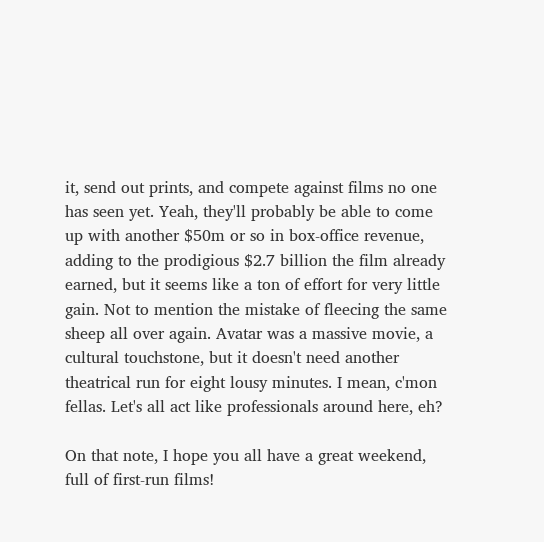it, send out prints, and compete against films no one has seen yet. Yeah, they'll probably be able to come up with another $50m or so in box-office revenue, adding to the prodigious $2.7 billion the film already earned, but it seems like a ton of effort for very little gain. Not to mention the mistake of fleecing the same sheep all over again. Avatar was a massive movie, a cultural touchstone, but it doesn't need another theatrical run for eight lousy minutes. I mean, c'mon fellas. Let's all act like professionals around here, eh?

On that note, I hope you all have a great weekend, full of first-run films!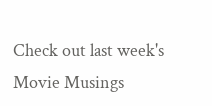Check out last week's Movie Musings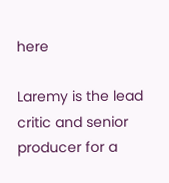here

Laremy is the lead critic and senior producer for a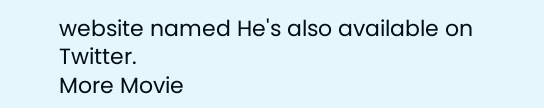website named He's also available on Twitter.
More Movie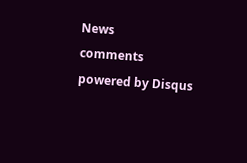News
comments powered by Disqus